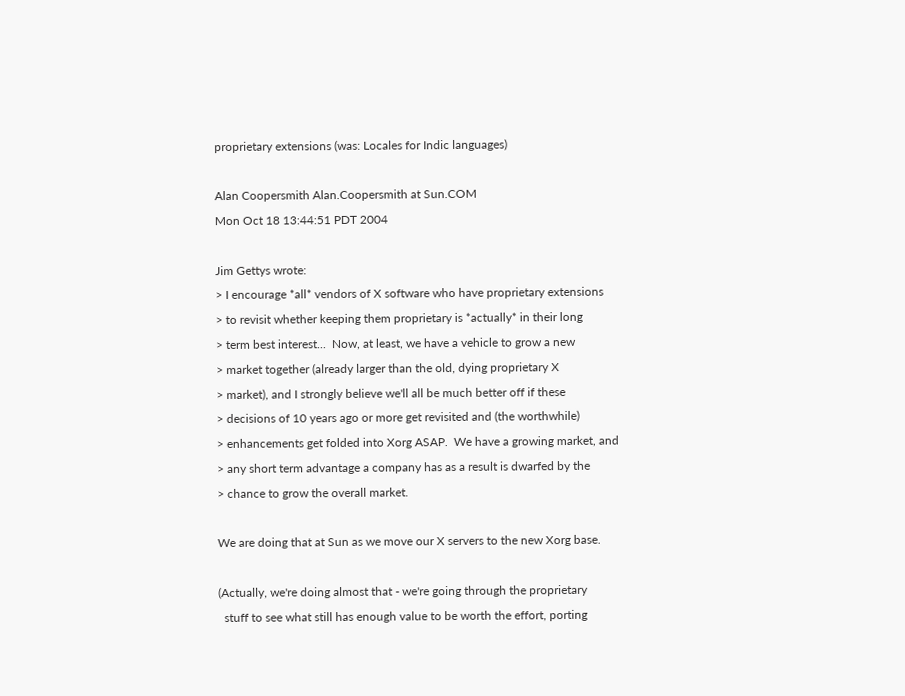proprietary extensions (was: Locales for Indic languages)

Alan Coopersmith Alan.Coopersmith at Sun.COM
Mon Oct 18 13:44:51 PDT 2004

Jim Gettys wrote:
> I encourage *all* vendors of X software who have proprietary extensions
> to revisit whether keeping them proprietary is *actually* in their long
> term best interest...  Now, at least, we have a vehicle to grow a new
> market together (already larger than the old, dying proprietary X
> market), and I strongly believe we'll all be much better off if these
> decisions of 10 years ago or more get revisited and (the worthwhile)
> enhancements get folded into Xorg ASAP.  We have a growing market, and
> any short term advantage a company has as a result is dwarfed by the
> chance to grow the overall market.

We are doing that at Sun as we move our X servers to the new Xorg base.

(Actually, we're doing almost that - we're going through the proprietary
  stuff to see what still has enough value to be worth the effort, porting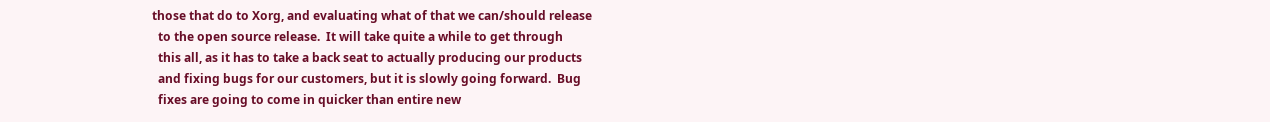those that do to Xorg, and evaluating what of that we can/should release
  to the open source release.  It will take quite a while to get through
  this all, as it has to take a back seat to actually producing our products
  and fixing bugs for our customers, but it is slowly going forward.  Bug
  fixes are going to come in quicker than entire new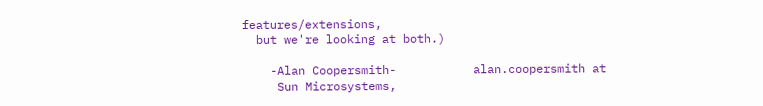features/extensions,
  but we're looking at both.)

    -Alan Coopersmith-           alan.coopersmith at
     Sun Microsystems,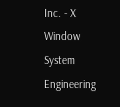Inc. - X Window System Engineering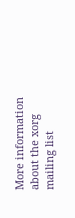More information about the xorg mailing list